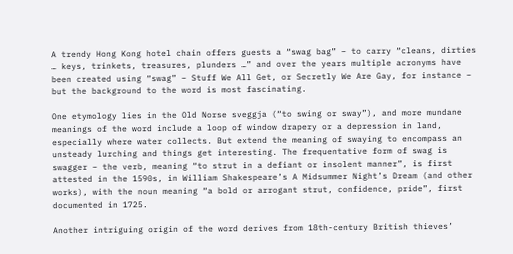A trendy Hong Kong hotel chain offers guests a “swag bag” – to carry “cleans, dirties … keys, trinkets, treasures, plunders …” and over the years multiple acronyms have been created using “swag” – Stuff We All Get, or Secretly We Are Gay, for instance – but the background to the word is most fascinating.

One etymology lies in the Old Norse sveggja (“to swing or sway”), and more mundane meanings of the word include a loop of window drapery or a depression in land, especially where water collects. But extend the meaning of swaying to encompass an unsteady lurching and things get interesting. The frequentative form of swag is swagger – the verb, meaning “to strut in a defiant or insolent manner”, is first attested in the 1590s, in William Shakespeare’s A Midsummer Night’s Dream (and other works), with the noun meaning “a bold or arrogant strut, confidence, pride”, first documented in 1725.

Another intriguing origin of the word derives from 18th-century British thieves’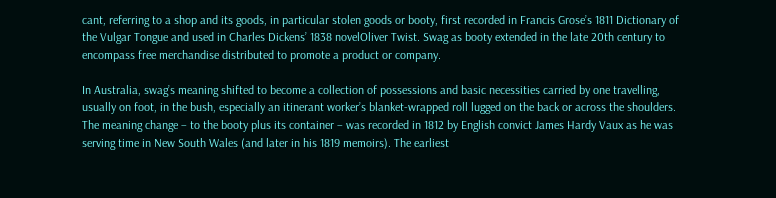cant, referring to a shop and its goods, in particular stolen goods or booty, first recorded in Francis Grose’s 1811 Dictionary of the Vulgar Tongue and used in Charles Dickens’ 1838 novelOliver Twist. Swag as booty extended in the late 20th century to encompass free merchandise distributed to promote a product or company.

In Australia, swag’s meaning shifted to become a collection of possessions and basic necessities carried by one travelling, usually on foot, in the bush, especially an itinerant worker’s blanket-wrapped roll lugged on the back or across the shoulders. The meaning change – to the booty plus its container – was recorded in 1812 by English convict James Hardy Vaux as he was serving time in New South Wales (and later in his 1819 memoirs). The earliest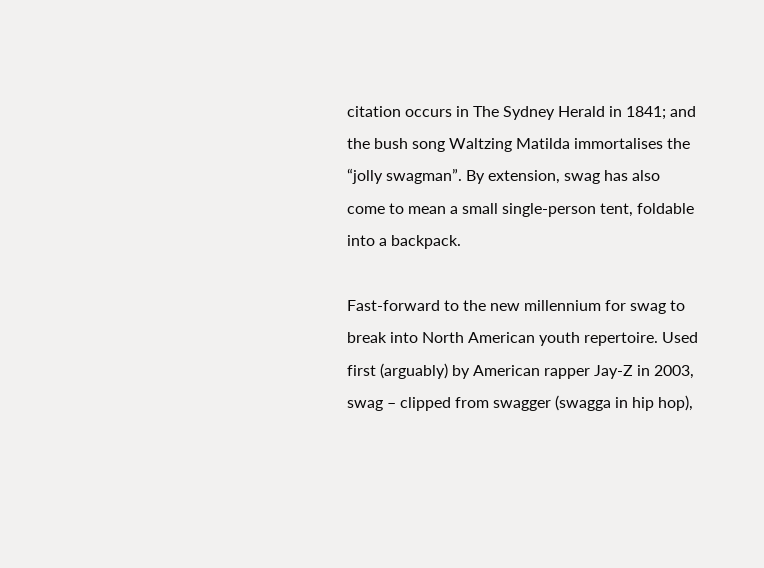citation occurs in The Sydney Herald in 1841; and the bush song Waltzing Matilda immortalises the “jolly swagman”. By extension, swag has also come to mean a small single-person tent, foldable into a backpack.

Fast-forward to the new millennium for swag to break into North American youth repertoire. Used first (arguably) by American rapper Jay-Z in 2003, swag – clipped from swagger (swagga in hip hop),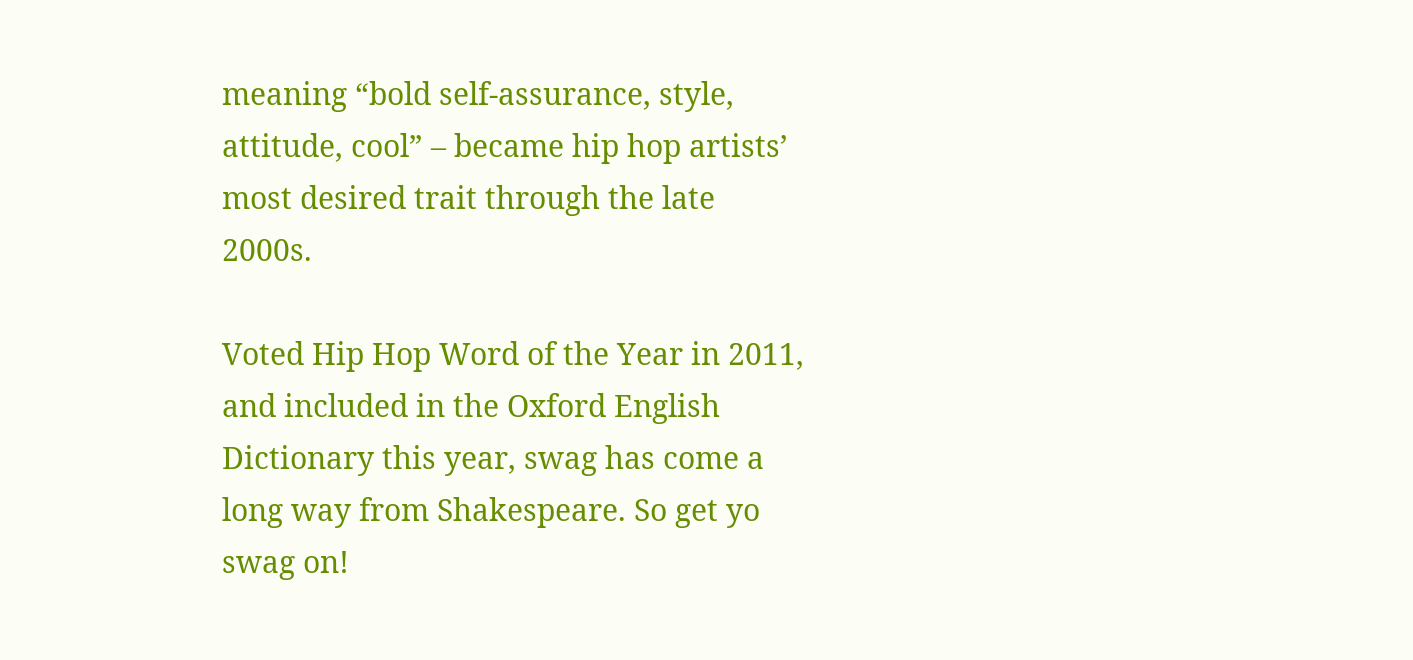meaning “bold self-assurance, style, attitude, cool” – became hip hop artists’ most desired trait through the late 2000s.

Voted Hip Hop Word of the Year in 2011, and included in the Oxford English Dictionary this year, swag has come a long way from Shakespeare. So get yo swag on!